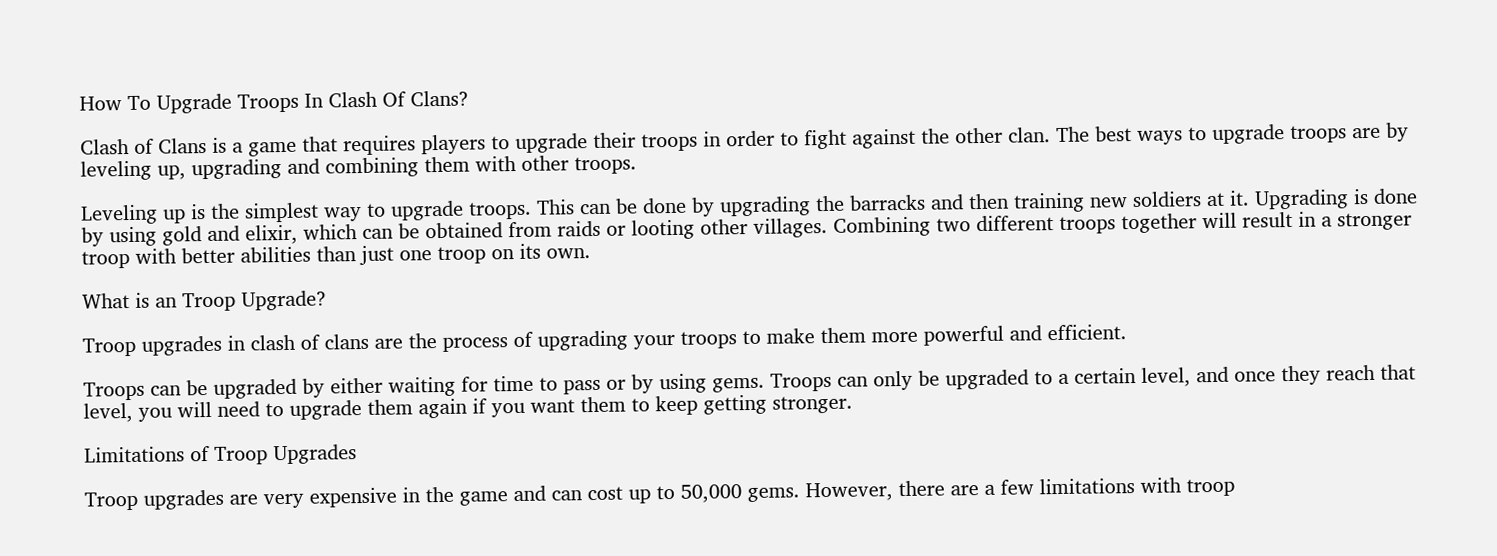How To Upgrade Troops In Clash Of Clans?

Clash of Clans is a game that requires players to upgrade their troops in order to fight against the other clan. The best ways to upgrade troops are by leveling up, upgrading and combining them with other troops.

Leveling up is the simplest way to upgrade troops. This can be done by upgrading the barracks and then training new soldiers at it. Upgrading is done by using gold and elixir, which can be obtained from raids or looting other villages. Combining two different troops together will result in a stronger troop with better abilities than just one troop on its own.

What is an Troop Upgrade?

Troop upgrades in clash of clans are the process of upgrading your troops to make them more powerful and efficient.

Troops can be upgraded by either waiting for time to pass or by using gems. Troops can only be upgraded to a certain level, and once they reach that level, you will need to upgrade them again if you want them to keep getting stronger.

Limitations of Troop Upgrades

Troop upgrades are very expensive in the game and can cost up to 50,000 gems. However, there are a few limitations with troop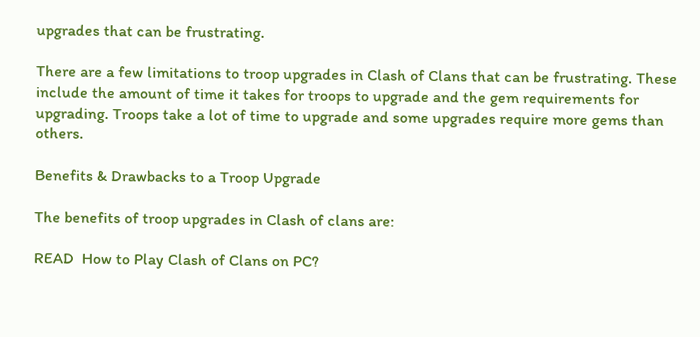upgrades that can be frustrating.

There are a few limitations to troop upgrades in Clash of Clans that can be frustrating. These include the amount of time it takes for troops to upgrade and the gem requirements for upgrading. Troops take a lot of time to upgrade and some upgrades require more gems than others.

Benefits & Drawbacks to a Troop Upgrade

The benefits of troop upgrades in Clash of clans are:

READ  How to Play Clash of Clans on PC?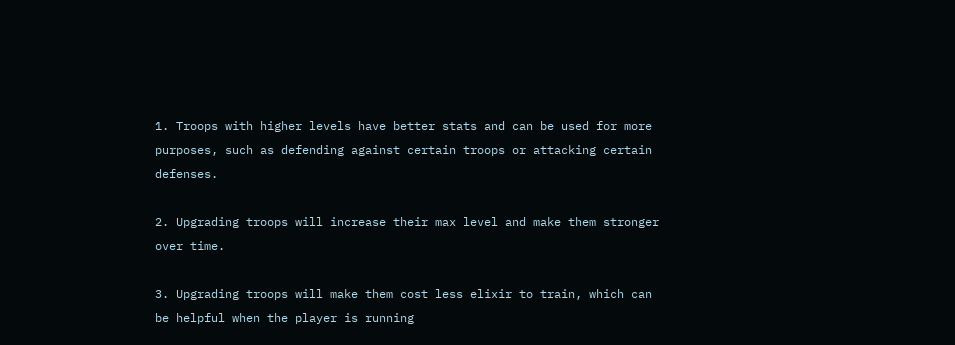1. Troops with higher levels have better stats and can be used for more purposes, such as defending against certain troops or attacking certain defenses.

2. Upgrading troops will increase their max level and make them stronger over time.

3. Upgrading troops will make them cost less elixir to train, which can be helpful when the player is running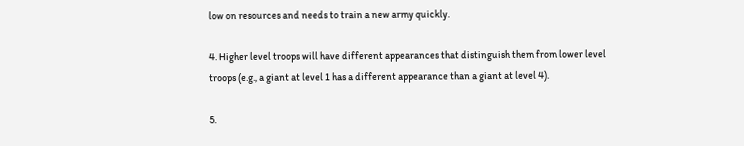low on resources and needs to train a new army quickly.

4. Higher level troops will have different appearances that distinguish them from lower level troops (e.g., a giant at level 1 has a different appearance than a giant at level 4).

5.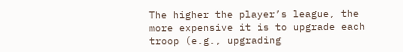The higher the player’s league, the more expensive it is to upgrade each troop (e.g., upgrading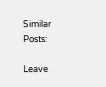Similar Posts:

Leave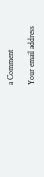a Comment

Your email address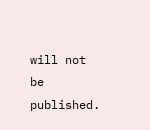will not be published.